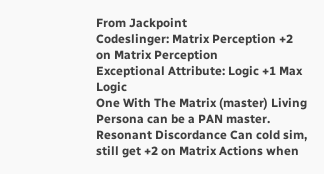From Jackpoint
Codeslinger: Matrix Perception +2 on Matrix Perception
Exceptional Attribute: Logic +1 Max Logic
One With The Matrix (master) Living Persona can be a PAN master.
Resonant Discordance Can cold sim, still get +2 on Matrix Actions when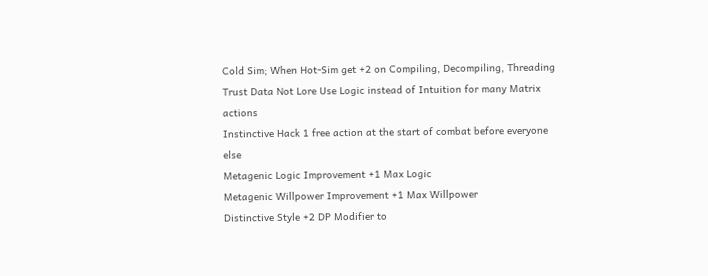Cold Sim; When Hot-Sim get +2 on Compiling, Decompiling, Threading
Trust Data Not Lore Use Logic instead of Intuition for many Matrix actions
Instinctive Hack 1 free action at the start of combat before everyone else
Metagenic Logic Improvement +1 Max Logic
Metagenic Willpower Improvement +1 Max Willpower
Distinctive Style +2 DP Modifier to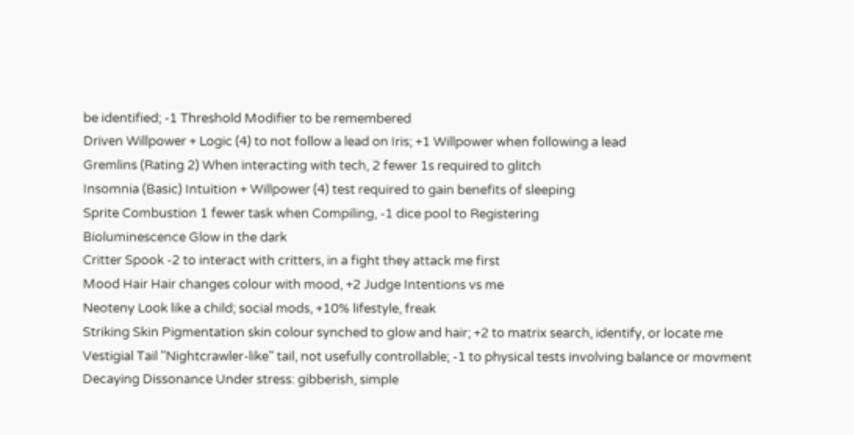be identified; -1 Threshold Modifier to be remembered
Driven Willpower + Logic (4) to not follow a lead on Iris; +1 Willpower when following a lead
Gremlins (Rating 2) When interacting with tech, 2 fewer 1s required to glitch
Insomnia (Basic) Intuition + Willpower (4) test required to gain benefits of sleeping
Sprite Combustion 1 fewer task when Compiling, -1 dice pool to Registering
Bioluminescence Glow in the dark
Critter Spook -2 to interact with critters, in a fight they attack me first
Mood Hair Hair changes colour with mood, +2 Judge Intentions vs me
Neoteny Look like a child; social mods, +10% lifestyle, freak
Striking Skin Pigmentation skin colour synched to glow and hair; +2 to matrix search, identify, or locate me
Vestigial Tail "Nightcrawler-like" tail, not usefully controllable; -1 to physical tests involving balance or movment
Decaying Dissonance Under stress: gibberish, simple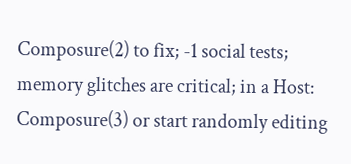Composure(2) to fix; -1 social tests; memory glitches are critical; in a Host: Composure(3) or start randomly editing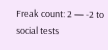Freak count: 2 — -2 to social tests